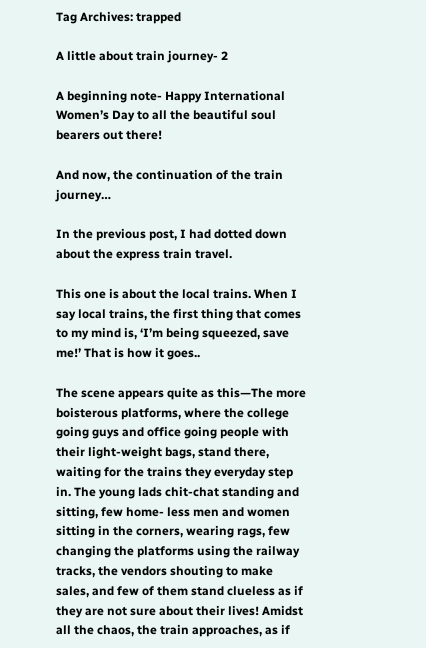Tag Archives: trapped

A little about train journey- 2

A beginning note- Happy International Women’s Day to all the beautiful soul bearers out there!

And now, the continuation of the train journey…

In the previous post, I had dotted down about the express train travel.

This one is about the local trains. When I say local trains, the first thing that comes to my mind is, ‘I’m being squeezed, save me!’ That is how it goes..

The scene appears quite as this—The more boisterous platforms, where the college going guys and office going people with their light-weight bags, stand there, waiting for the trains they everyday step in. The young lads chit-chat standing and sitting, few home- less men and women sitting in the corners, wearing rags, few changing the platforms using the railway tracks, the vendors shouting to make sales, and few of them stand clueless as if they are not sure about their lives! Amidst all the chaos, the train approaches, as if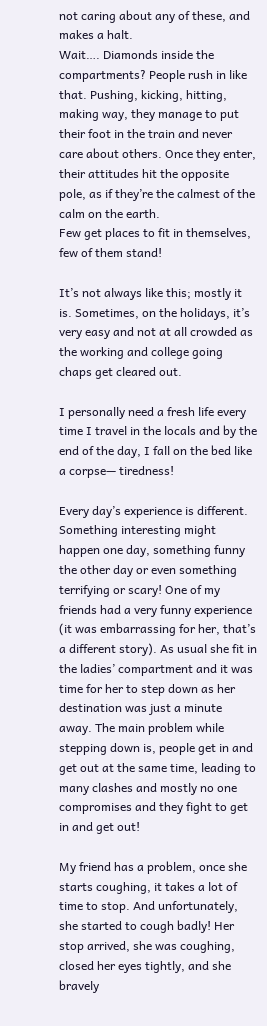not caring about any of these, and makes a halt.
Wait…. Diamonds inside the compartments? People rush in like that. Pushing, kicking, hitting, making way, they manage to put their foot in the train and never care about others. Once they enter, their attitudes hit the opposite pole, as if they’re the calmest of the calm on the earth.
Few get places to fit in themselves, few of them stand!

It’s not always like this; mostly it is. Sometimes, on the holidays, it’s very easy and not at all crowded as the working and college going chaps get cleared out.

I personally need a fresh life every time I travel in the locals and by the end of the day, I fall on the bed like a corpse— tiredness!

Every day’s experience is different. Something interesting might happen one day, something funny the other day or even something terrifying or scary! One of my friends had a very funny experience (it was embarrassing for her, that’s a different story). As usual she fit in the ladies’ compartment and it was time for her to step down as her destination was just a minute away. The main problem while stepping down is, people get in and get out at the same time, leading to many clashes and mostly no one compromises and they fight to get in and get out!

My friend has a problem, once she starts coughing, it takes a lot of time to stop. And unfortunately, she started to cough badly! Her stop arrived, she was coughing, closed her eyes tightly, and she bravely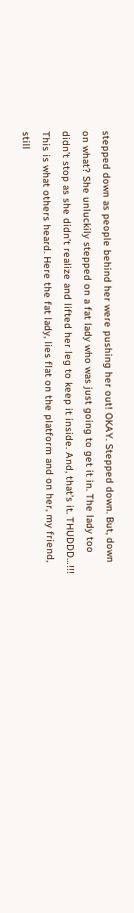stepped down as people behind her were pushing her out! OKAY. Stepped down. But, down on what? She unluckily stepped on a fat lady who was just going to get it in. The lady too didn’t stop as she didn’t realize and lifted her leg to keep it inside. And, that’s it. THUDDD…!!!
This is what others heard. Here the fat lady, lies flat on the platform and on her, my friend, still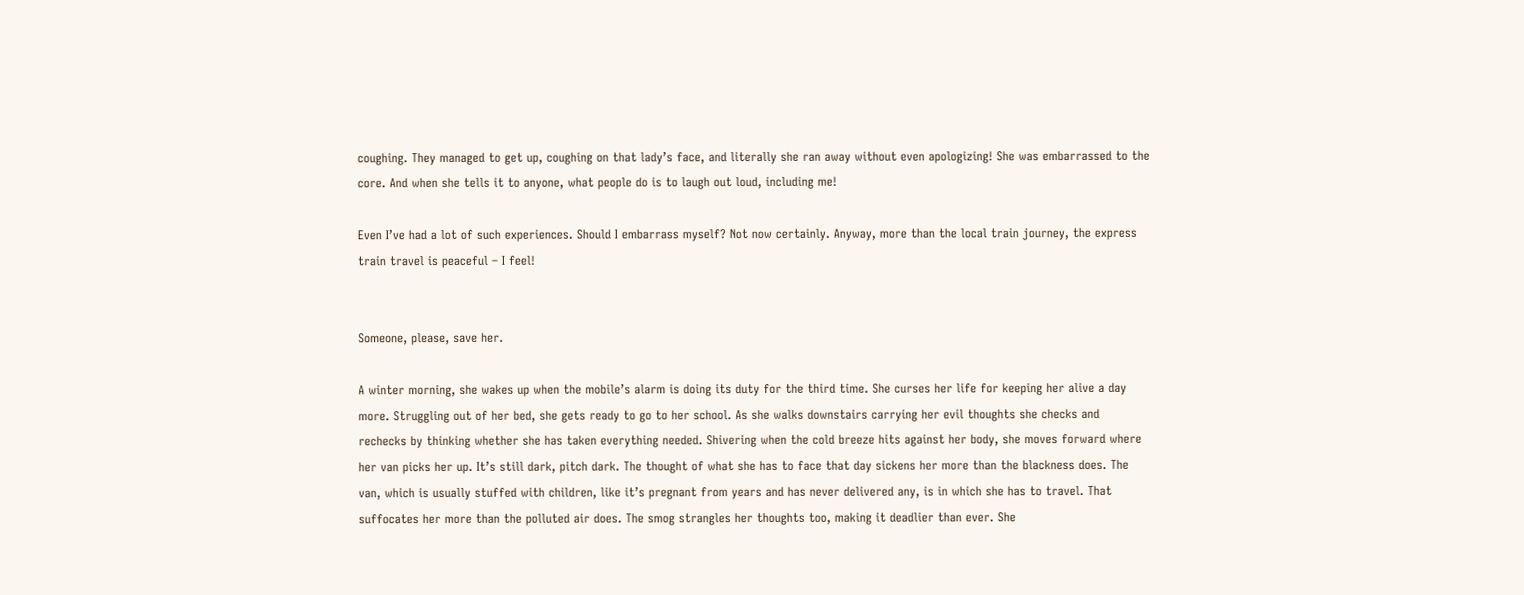coughing. They managed to get up, coughing on that lady’s face, and literally she ran away without even apologizing! She was embarrassed to the core. And when she tells it to anyone, what people do is to laugh out loud, including me!

Even I’ve had a lot of such experiences. Should I embarrass myself? Not now certainly. Anyway, more than the local train journey, the express train travel is peaceful – I feel!


Someone, please, save her.

A winter morning, she wakes up when the mobile’s alarm is doing its duty for the third time. She curses her life for keeping her alive a day more. Struggling out of her bed, she gets ready to go to her school. As she walks downstairs carrying her evil thoughts she checks and rechecks by thinking whether she has taken everything needed. Shivering when the cold breeze hits against her body, she moves forward where her van picks her up. It’s still dark, pitch dark. The thought of what she has to face that day sickens her more than the blackness does. The van, which is usually stuffed with children, like it’s pregnant from years and has never delivered any, is in which she has to travel. That suffocates her more than the polluted air does. The smog strangles her thoughts too, making it deadlier than ever. She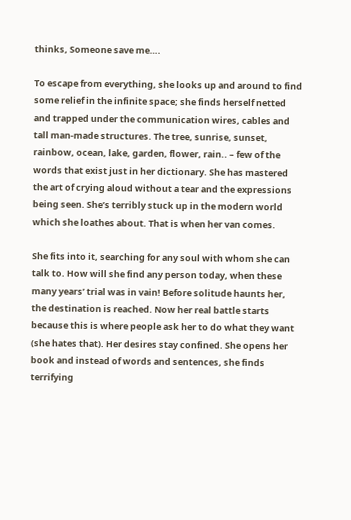thinks, Someone save me….

To escape from everything, she looks up and around to find some relief in the infinite space; she finds herself netted and trapped under the communication wires, cables and tall man-made structures. The tree, sunrise, sunset, rainbow, ocean, lake, garden, flower, rain.. – few of the words that exist just in her dictionary. She has mastered the art of crying aloud without a tear and the expressions being seen. She’s terribly stuck up in the modern world which she loathes about. That is when her van comes.

She fits into it, searching for any soul with whom she can talk to. How will she find any person today, when these many years’ trial was in vain! Before solitude haunts her, the destination is reached. Now her real battle starts because this is where people ask her to do what they want (she hates that). Her desires stay confined. She opens her book and instead of words and sentences, she finds terrifying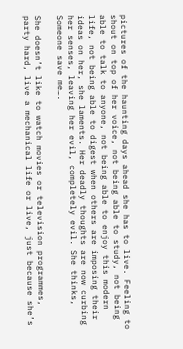pictures of the haunting days ahead she has to live. Feeling to shout on top of her voice, not being able to study, not being able to talk to anyone, not being able to enjoy this modern life, not being able to digest when others are imposing their ideas on her, she laments. Her deadly thoughts are now curbing her senses, leaving her evil, completely evil. She thinks, Someone save me….

She doesn’t like to watch movies or television programmes, party hard, live a mechanical life or live, just because she’s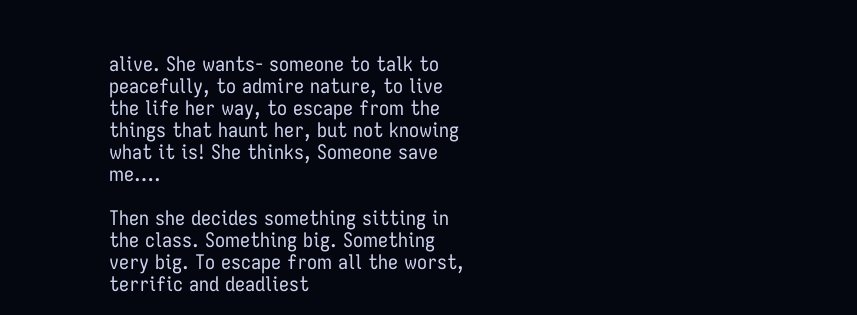alive. She wants- someone to talk to peacefully, to admire nature, to live the life her way, to escape from the things that haunt her, but not knowing what it is! She thinks, Someone save me….

Then she decides something sitting in the class. Something big. Something very big. To escape from all the worst, terrific and deadliest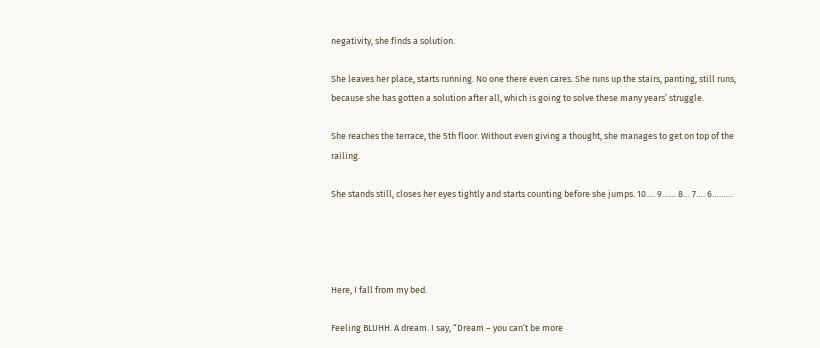negativity, she finds a solution.

She leaves her place, starts running. No one there even cares. She runs up the stairs, panting, still runs, because she has gotten a solution after all, which is going to solve these many years’ struggle.

She reaches the terrace, the 5th floor. Without even giving a thought, she manages to get on top of the railing.

She stands still, closes her eyes tightly and starts counting before she jumps. 10…. 9…… 8… 7…. 6………




Here, I fall from my bed.

Feeling BLUHH. A dream. I say, “Dream – you can’t be more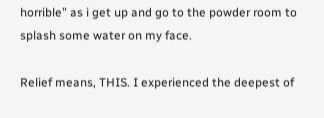horrible” as i get up and go to the powder room to splash some water on my face.

Relief means, THIS. I experienced the deepest of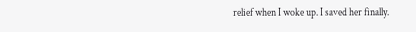relief when I woke up. I saved her finally.